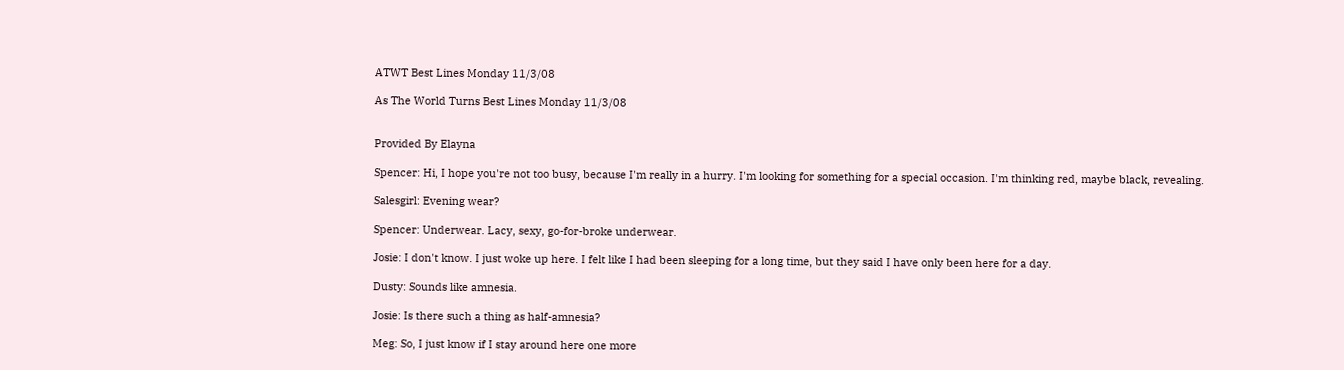ATWT Best Lines Monday 11/3/08

As The World Turns Best Lines Monday 11/3/08


Provided By Elayna

Spencer: Hi, I hope you're not too busy, because I'm really in a hurry. I'm looking for something for a special occasion. I'm thinking red, maybe black, revealing.

Salesgirl: Evening wear?

Spencer: Underwear. Lacy, sexy, go-for-broke underwear.

Josie: I don't know. I just woke up here. I felt like I had been sleeping for a long time, but they said I have only been here for a day.

Dusty: Sounds like amnesia.

Josie: Is there such a thing as half-amnesia?

Meg: So, I just know if I stay around here one more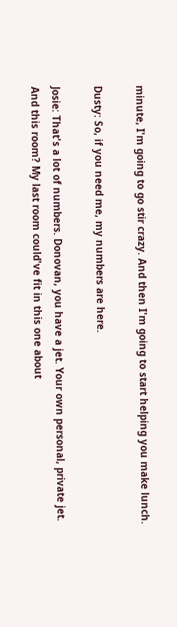minute, I'm going to go stir crazy. And then I'm going to start helping you make lunch.

Dusty: So, if you need me, my numbers are here.

Josie: That's a lot of numbers. Donovan, you have a jet. Your own personal, private jet. And this room? My last room could've fit in this one about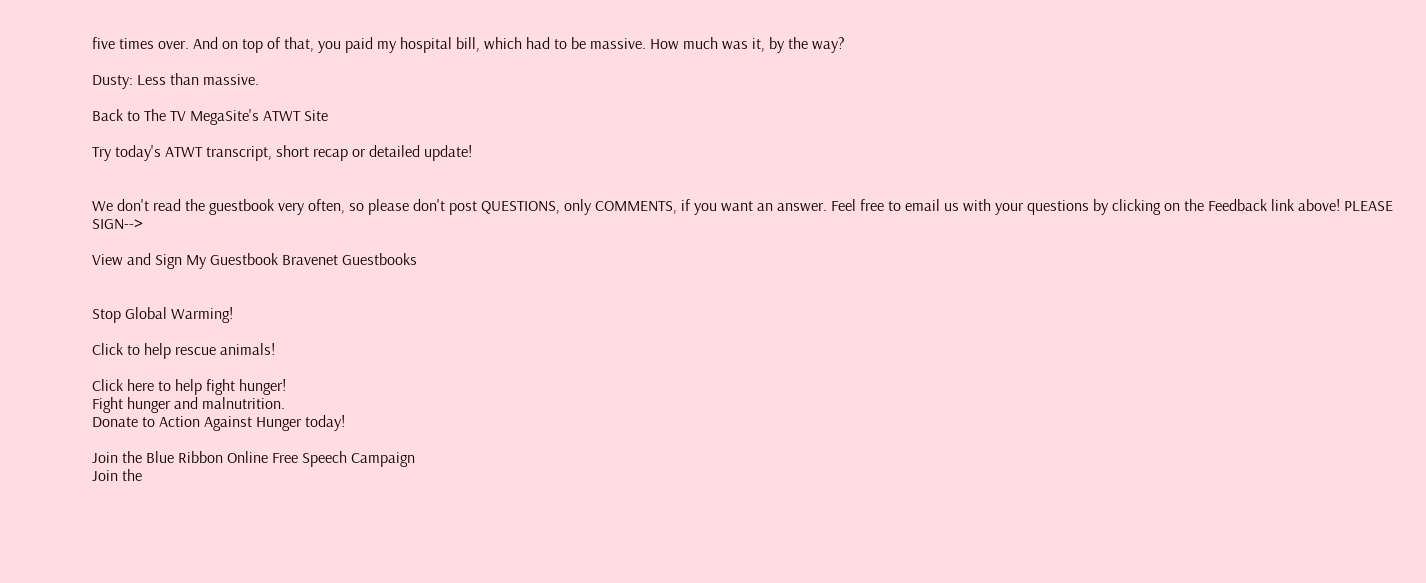five times over. And on top of that, you paid my hospital bill, which had to be massive. How much was it, by the way?

Dusty: Less than massive.

Back to The TV MegaSite's ATWT Site

Try today's ATWT transcript, short recap or detailed update!


We don't read the guestbook very often, so please don't post QUESTIONS, only COMMENTS, if you want an answer. Feel free to email us with your questions by clicking on the Feedback link above! PLEASE SIGN-->

View and Sign My Guestbook Bravenet Guestbooks


Stop Global Warming!

Click to help rescue animals!

Click here to help fight hunger!
Fight hunger and malnutrition.
Donate to Action Against Hunger today!

Join the Blue Ribbon Online Free Speech Campaign
Join the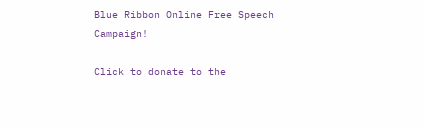Blue Ribbon Online Free Speech Campaign!

Click to donate to the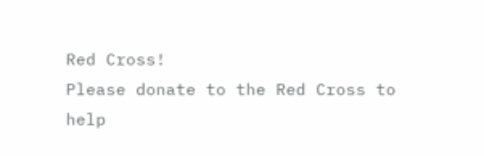Red Cross!
Please donate to the Red Cross to help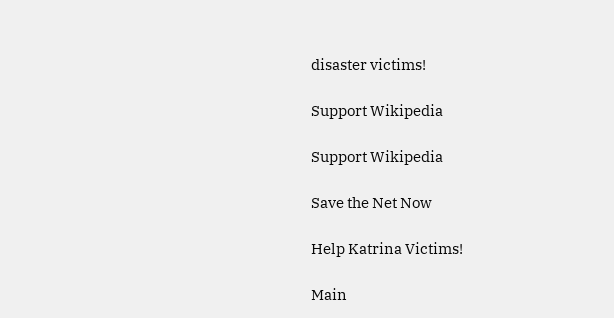disaster victims!

Support Wikipedia

Support Wikipedia

Save the Net Now

Help Katrina Victims!

Main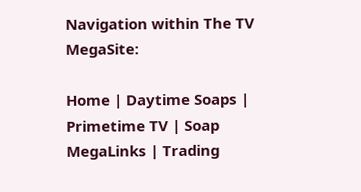Navigation within The TV MegaSite:

Home | Daytime Soaps | Primetime TV | Soap MegaLinks | Trading